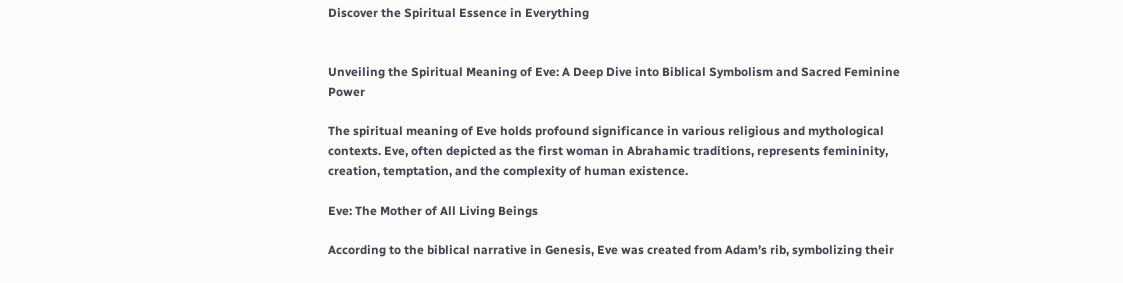Discover the Spiritual Essence in Everything


Unveiling the Spiritual Meaning of Eve: A Deep Dive into Biblical Symbolism and Sacred Feminine Power

The spiritual meaning of Eve holds profound significance in various religious and mythological contexts. Eve, often depicted as the first woman in Abrahamic traditions, represents femininity, creation, temptation, and the complexity of human existence.

Eve: The Mother of All Living Beings

According to the biblical narrative in Genesis, Eve was created from Adam’s rib, symbolizing their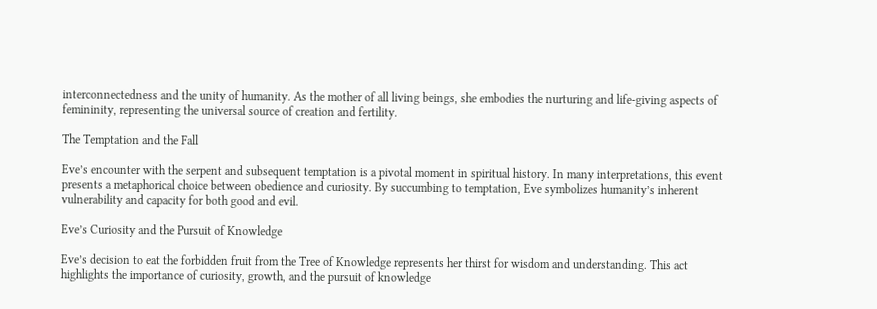interconnectedness and the unity of humanity. As the mother of all living beings, she embodies the nurturing and life-giving aspects of femininity, representing the universal source of creation and fertility.

The Temptation and the Fall

Eve’s encounter with the serpent and subsequent temptation is a pivotal moment in spiritual history. In many interpretations, this event presents a metaphorical choice between obedience and curiosity. By succumbing to temptation, Eve symbolizes humanity’s inherent vulnerability and capacity for both good and evil.

Eve’s Curiosity and the Pursuit of Knowledge

Eve’s decision to eat the forbidden fruit from the Tree of Knowledge represents her thirst for wisdom and understanding. This act highlights the importance of curiosity, growth, and the pursuit of knowledge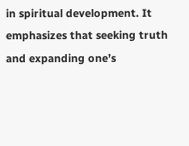in spiritual development. It emphasizes that seeking truth and expanding one’s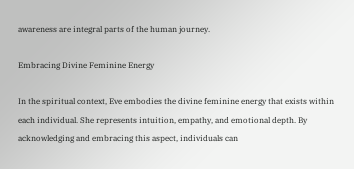awareness are integral parts of the human journey.

Embracing Divine Feminine Energy

In the spiritual context, Eve embodies the divine feminine energy that exists within each individual. She represents intuition, empathy, and emotional depth. By acknowledging and embracing this aspect, individuals can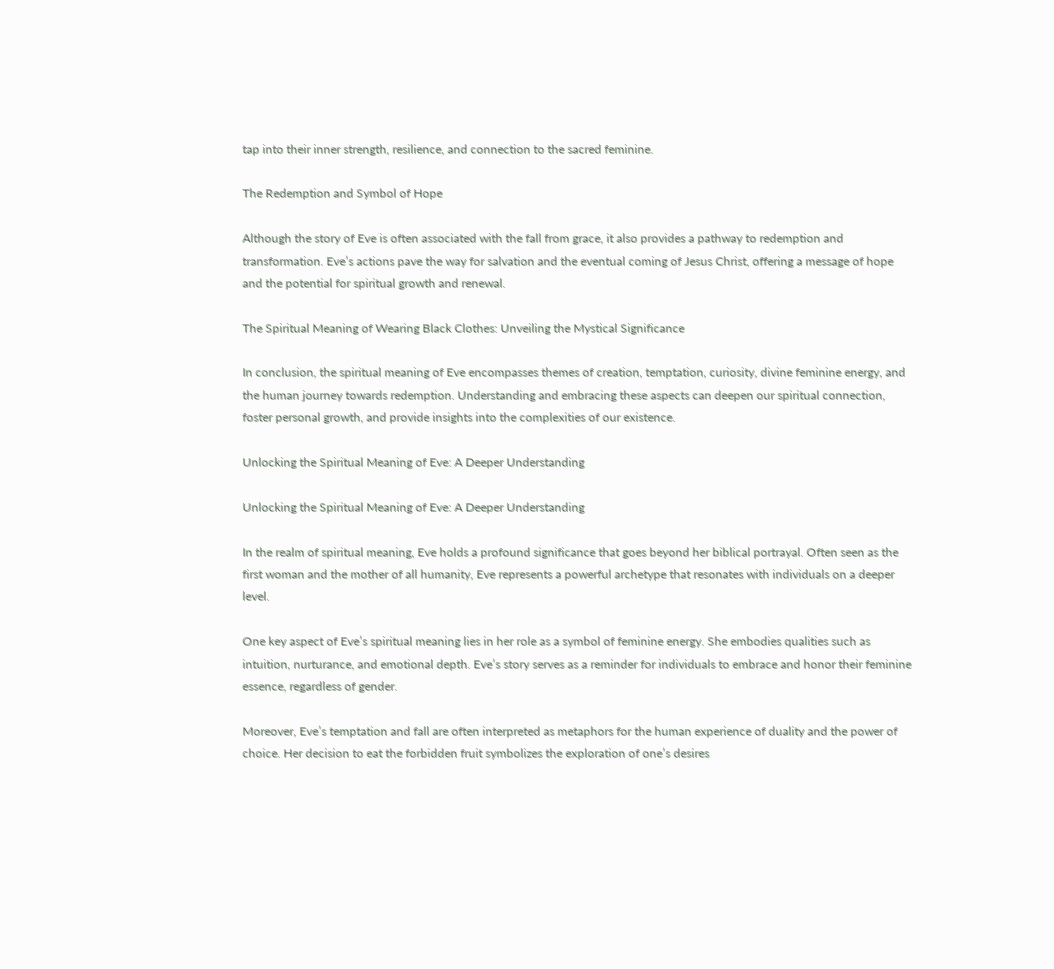tap into their inner strength, resilience, and connection to the sacred feminine.

The Redemption and Symbol of Hope

Although the story of Eve is often associated with the fall from grace, it also provides a pathway to redemption and transformation. Eve’s actions pave the way for salvation and the eventual coming of Jesus Christ, offering a message of hope and the potential for spiritual growth and renewal.

The Spiritual Meaning of Wearing Black Clothes: Unveiling the Mystical Significance

In conclusion, the spiritual meaning of Eve encompasses themes of creation, temptation, curiosity, divine feminine energy, and the human journey towards redemption. Understanding and embracing these aspects can deepen our spiritual connection, foster personal growth, and provide insights into the complexities of our existence.

Unlocking the Spiritual Meaning of Eve: A Deeper Understanding

Unlocking the Spiritual Meaning of Eve: A Deeper Understanding

In the realm of spiritual meaning, Eve holds a profound significance that goes beyond her biblical portrayal. Often seen as the first woman and the mother of all humanity, Eve represents a powerful archetype that resonates with individuals on a deeper level.

One key aspect of Eve’s spiritual meaning lies in her role as a symbol of feminine energy. She embodies qualities such as intuition, nurturance, and emotional depth. Eve’s story serves as a reminder for individuals to embrace and honor their feminine essence, regardless of gender.

Moreover, Eve’s temptation and fall are often interpreted as metaphors for the human experience of duality and the power of choice. Her decision to eat the forbidden fruit symbolizes the exploration of one’s desires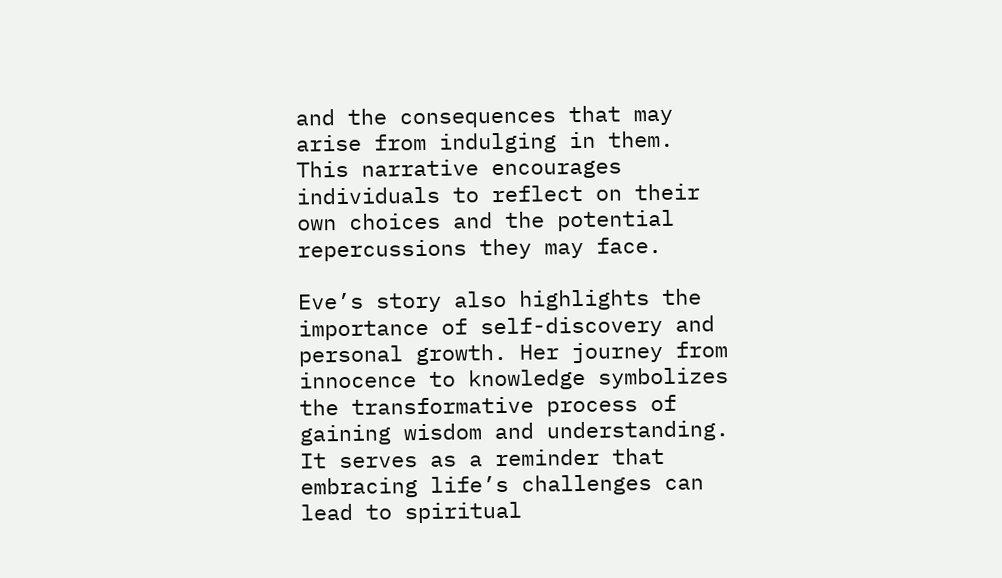and the consequences that may arise from indulging in them. This narrative encourages individuals to reflect on their own choices and the potential repercussions they may face.

Eve’s story also highlights the importance of self-discovery and personal growth. Her journey from innocence to knowledge symbolizes the transformative process of gaining wisdom and understanding. It serves as a reminder that embracing life’s challenges can lead to spiritual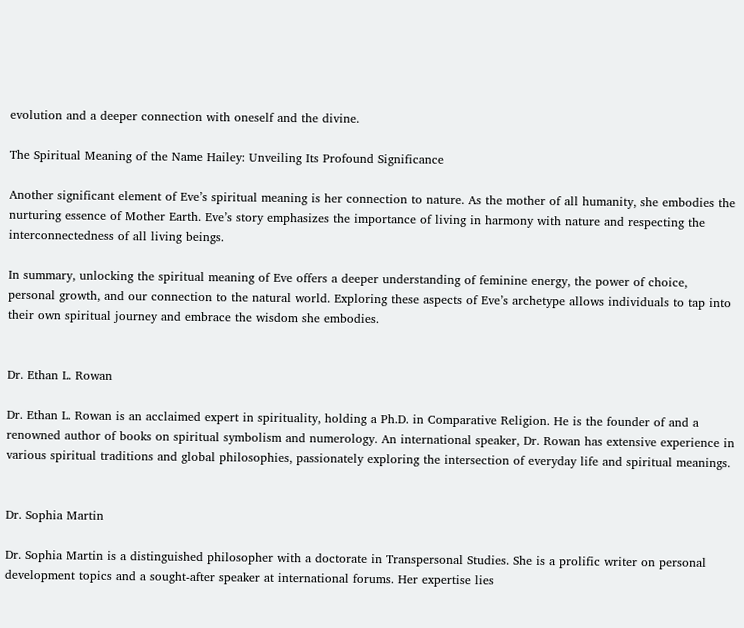evolution and a deeper connection with oneself and the divine.

The Spiritual Meaning of the Name Hailey: Unveiling Its Profound Significance

Another significant element of Eve’s spiritual meaning is her connection to nature. As the mother of all humanity, she embodies the nurturing essence of Mother Earth. Eve’s story emphasizes the importance of living in harmony with nature and respecting the interconnectedness of all living beings.

In summary, unlocking the spiritual meaning of Eve offers a deeper understanding of feminine energy, the power of choice, personal growth, and our connection to the natural world. Exploring these aspects of Eve’s archetype allows individuals to tap into their own spiritual journey and embrace the wisdom she embodies.


Dr. Ethan L. Rowan

Dr. Ethan L. Rowan is an acclaimed expert in spirituality, holding a Ph.D. in Comparative Religion. He is the founder of and a renowned author of books on spiritual symbolism and numerology. An international speaker, Dr. Rowan has extensive experience in various spiritual traditions and global philosophies, passionately exploring the intersection of everyday life and spiritual meanings.


Dr. Sophia Martin

Dr. Sophia Martin is a distinguished philosopher with a doctorate in Transpersonal Studies. She is a prolific writer on personal development topics and a sought-after speaker at international forums. Her expertise lies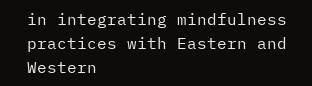in integrating mindfulness practices with Eastern and Western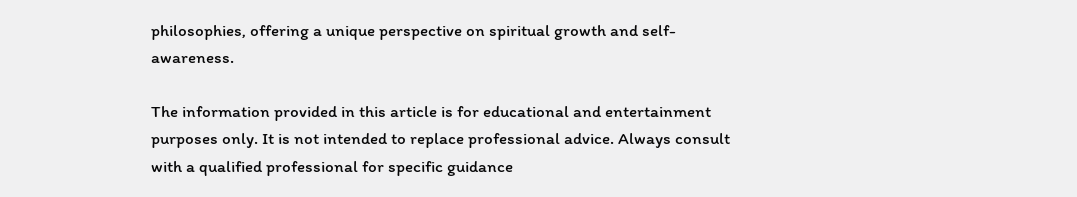philosophies, offering a unique perspective on spiritual growth and self-awareness.

The information provided in this article is for educational and entertainment purposes only. It is not intended to replace professional advice. Always consult with a qualified professional for specific guidance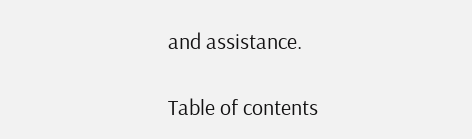and assistance.

Table of contents